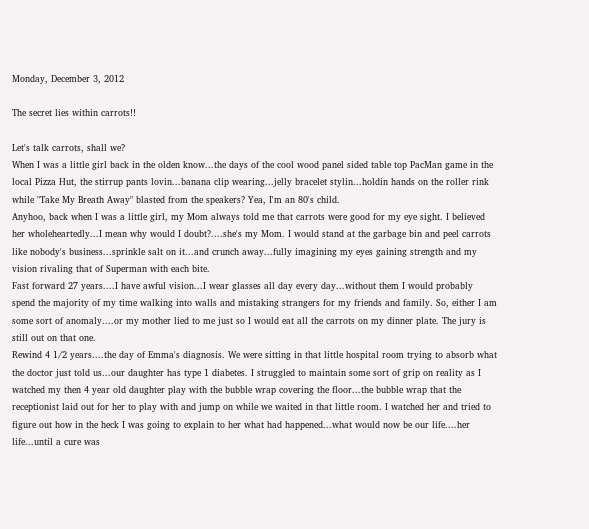Monday, December 3, 2012

The secret lies within carrots!!

Let's talk carrots, shall we?
When I was a little girl back in the olden know...the days of the cool wood panel sided table top PacMan game in the local Pizza Hut, the stirrup pants lovin...banana clip wearing...jelly bracelet stylin...holdin hands on the roller rink while "Take My Breath Away" blasted from the speakers? Yea, I'm an 80's child.
Anyhoo, back when I was a little girl, my Mom always told me that carrots were good for my eye sight. I believed her wholeheartedly...I mean why would I doubt?....she's my Mom. I would stand at the garbage bin and peel carrots like nobody's business...sprinkle salt on it...and crunch away...fully imagining my eyes gaining strength and my vision rivaling that of Superman with each bite.
Fast forward 27 years....I have awful vision...I wear glasses all day every day...without them I would probably spend the majority of my time walking into walls and mistaking strangers for my friends and family. So, either I am some sort of anomaly....or my mother lied to me just so I would eat all the carrots on my dinner plate. The jury is still out on that one.
Rewind 4 1/2 years....the day of Emma's diagnosis. We were sitting in that little hospital room trying to absorb what the doctor just told us...our daughter has type 1 diabetes. I struggled to maintain some sort of grip on reality as I watched my then 4 year old daughter play with the bubble wrap covering the floor...the bubble wrap that the receptionist laid out for her to play with and jump on while we waited in that little room. I watched her and tried to figure out how in the heck I was going to explain to her what had happened...what would now be our life....her life...until a cure was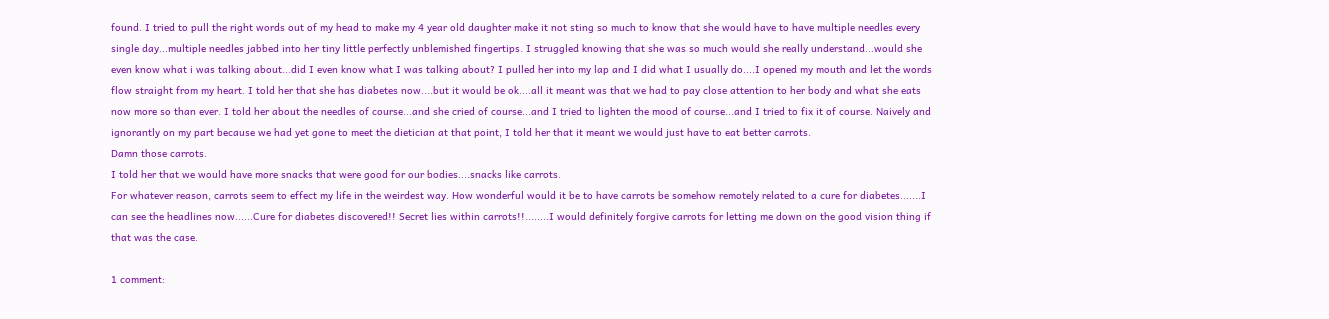found. I tried to pull the right words out of my head to make my 4 year old daughter make it not sting so much to know that she would have to have multiple needles every single day...multiple needles jabbed into her tiny little perfectly unblemished fingertips. I struggled knowing that she was so much would she really understand...would she even know what i was talking about...did I even know what I was talking about? I pulled her into my lap and I did what I usually do....I opened my mouth and let the words flow straight from my heart. I told her that she has diabetes now....but it would be ok....all it meant was that we had to pay close attention to her body and what she eats now more so than ever. I told her about the needles of course...and she cried of course...and I tried to lighten the mood of course...and I tried to fix it of course. Naively and ignorantly on my part because we had yet gone to meet the dietician at that point, I told her that it meant we would just have to eat better carrots.
Damn those carrots.
I told her that we would have more snacks that were good for our bodies....snacks like carrots.
For whatever reason, carrots seem to effect my life in the weirdest way. How wonderful would it be to have carrots be somehow remotely related to a cure for diabetes.......I can see the headlines now......Cure for diabetes discovered!! Secret lies within carrots!!........I would definitely forgive carrots for letting me down on the good vision thing if that was the case.

1 comment: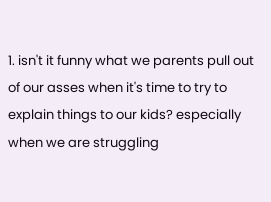1. isn't it funny what we parents pull out of our asses when it's time to try to explain things to our kids? especially when we are struggling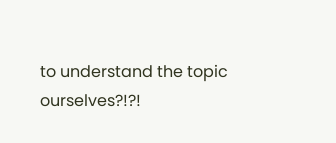to understand the topic ourselves?!?!